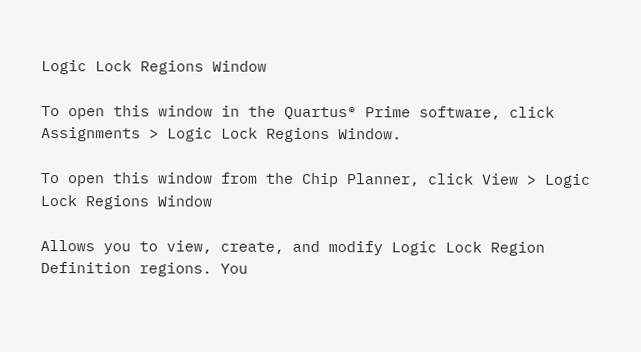Logic Lock Regions Window

To open this window in the Quartus® Prime software, click Assignments > Logic Lock Regions Window.

To open this window from the Chip Planner, click View > Logic Lock Regions Window

Allows you to view, create, and modify Logic Lock Region Definition regions. You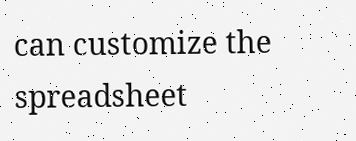can customize the spreadsheet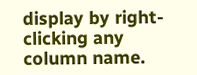display by right-clicking any column name.